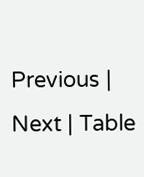Previous | Next | Table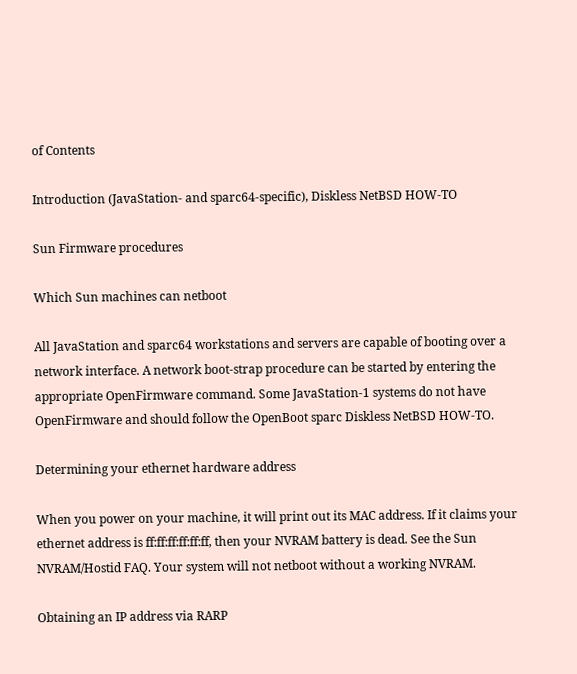of Contents

Introduction (JavaStation- and sparc64-specific), Diskless NetBSD HOW-TO

Sun Firmware procedures

Which Sun machines can netboot

All JavaStation and sparc64 workstations and servers are capable of booting over a network interface. A network boot-strap procedure can be started by entering the appropriate OpenFirmware command. Some JavaStation-1 systems do not have OpenFirmware and should follow the OpenBoot sparc Diskless NetBSD HOW-TO.

Determining your ethernet hardware address

When you power on your machine, it will print out its MAC address. If it claims your ethernet address is ff:ff:ff:ff:ff:ff, then your NVRAM battery is dead. See the Sun NVRAM/Hostid FAQ. Your system will not netboot without a working NVRAM.

Obtaining an IP address via RARP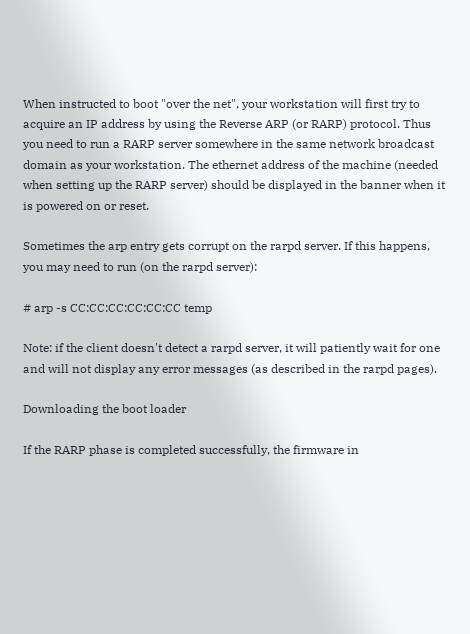When instructed to boot "over the net", your workstation will first try to acquire an IP address by using the Reverse ARP (or RARP) protocol. Thus you need to run a RARP server somewhere in the same network broadcast domain as your workstation. The ethernet address of the machine (needed when setting up the RARP server) should be displayed in the banner when it is powered on or reset.

Sometimes the arp entry gets corrupt on the rarpd server. If this happens, you may need to run (on the rarpd server):

# arp -s CC:CC:CC:CC:CC:CC temp

Note: if the client doesn't detect a rarpd server, it will patiently wait for one and will not display any error messages (as described in the rarpd pages).

Downloading the boot loader

If the RARP phase is completed successfully, the firmware in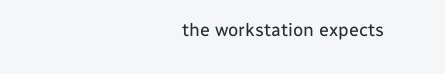the workstation expects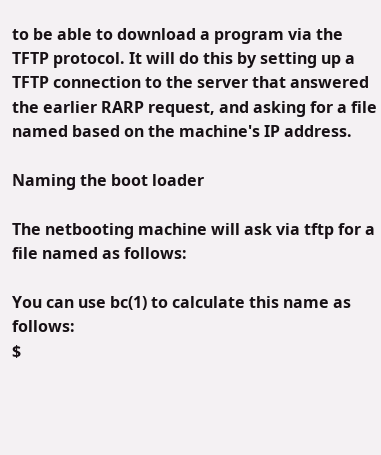to be able to download a program via the TFTP protocol. It will do this by setting up a TFTP connection to the server that answered the earlier RARP request, and asking for a file named based on the machine's IP address.

Naming the boot loader

The netbooting machine will ask via tftp for a file named as follows:

You can use bc(1) to calculate this name as follows:
$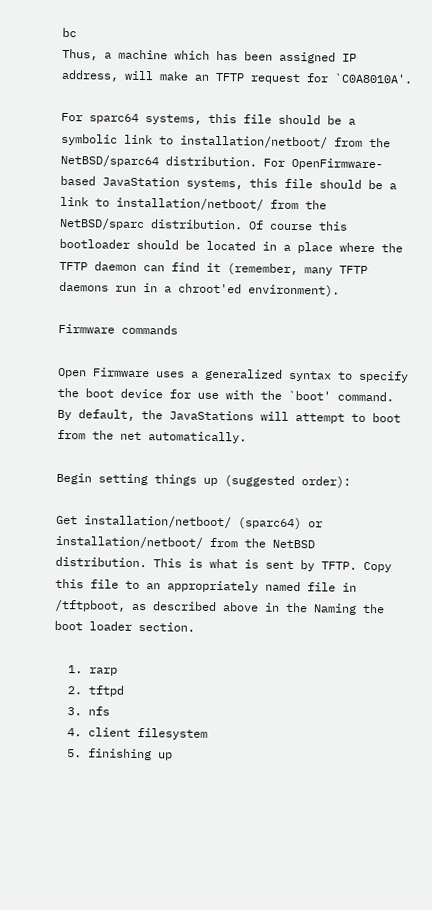bc
Thus, a machine which has been assigned IP address, will make an TFTP request for `C0A8010A'.

For sparc64 systems, this file should be a symbolic link to installation/netboot/ from the NetBSD/sparc64 distribution. For OpenFirmware-based JavaStation systems, this file should be a link to installation/netboot/ from the NetBSD/sparc distribution. Of course this bootloader should be located in a place where the TFTP daemon can find it (remember, many TFTP daemons run in a chroot'ed environment).

Firmware commands

Open Firmware uses a generalized syntax to specify the boot device for use with the `boot' command. By default, the JavaStations will attempt to boot from the net automatically.

Begin setting things up (suggested order):

Get installation/netboot/ (sparc64) or installation/netboot/ from the NetBSD distribution. This is what is sent by TFTP. Copy this file to an appropriately named file in /tftpboot, as described above in the Naming the boot loader section.

  1. rarp
  2. tftpd
  3. nfs
  4. client filesystem
  5. finishing up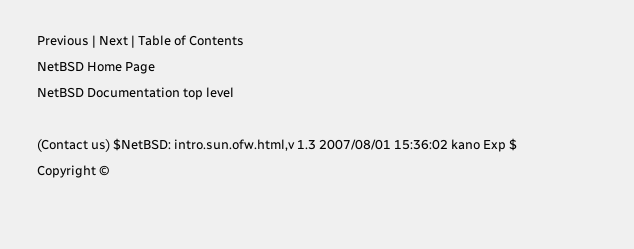Previous | Next | Table of Contents
NetBSD Home Page
NetBSD Documentation top level

(Contact us) $NetBSD: intro.sun.ofw.html,v 1.3 2007/08/01 15:36:02 kano Exp $
Copyright ©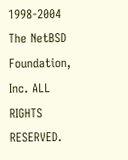1998-2004 The NetBSD Foundation, Inc. ALL RIGHTS RESERVED.